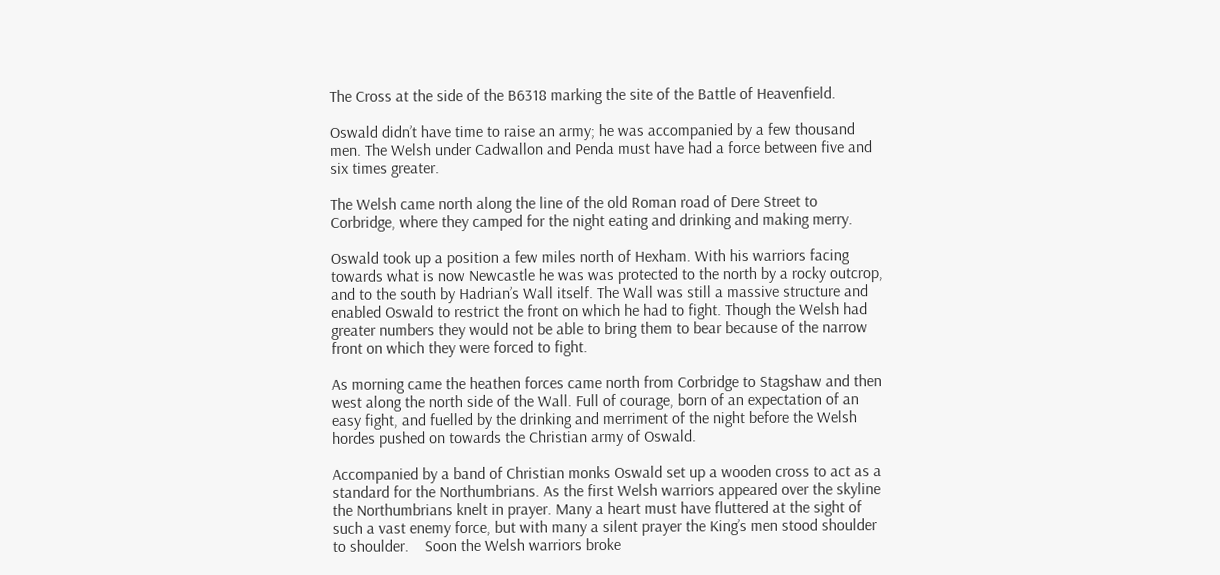The Cross at the side of the B6318 marking the site of the Battle of Heavenfield.

Oswald didn’t have time to raise an army; he was accompanied by a few thousand men. The Welsh under Cadwallon and Penda must have had a force between five and six times greater.

The Welsh came north along the line of the old Roman road of Dere Street to Corbridge, where they camped for the night eating and drinking and making merry.

Oswald took up a position a few miles north of Hexham. With his warriors facing towards what is now Newcastle he was was protected to the north by a rocky outcrop, and to the south by Hadrian’s Wall itself. The Wall was still a massive structure and enabled Oswald to restrict the front on which he had to fight. Though the Welsh had greater numbers they would not be able to bring them to bear because of the narrow front on which they were forced to fight.

As morning came the heathen forces came north from Corbridge to Stagshaw and then west along the north side of the Wall. Full of courage, born of an expectation of an easy fight, and fuelled by the drinking and merriment of the night before the Welsh hordes pushed on towards the Christian army of Oswald.

Accompanied by a band of Christian monks Oswald set up a wooden cross to act as a standard for the Northumbrians. As the first Welsh warriors appeared over the skyline the Northumbrians knelt in prayer. Many a heart must have fluttered at the sight of such a vast enemy force, but with many a silent prayer the King’s men stood shoulder to shoulder.    Soon the Welsh warriors broke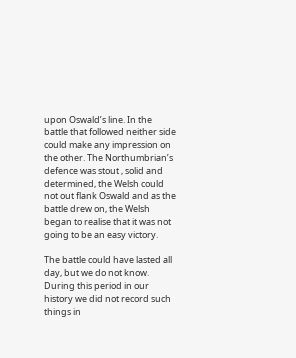upon Oswald’s line. In the battle that followed neither side could make any impression on the other. The Northumbrian’s defence was stout , solid and determined, the Welsh could not out flank Oswald and as the battle drew on, the Welsh began to realise that it was not going to be an easy victory.

The battle could have lasted all day, but we do not know. During this period in our history we did not record such things in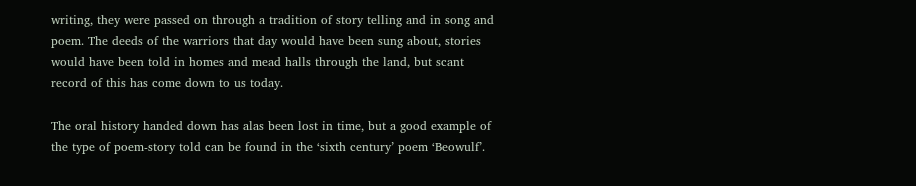writing, they were passed on through a tradition of story telling and in song and poem. The deeds of the warriors that day would have been sung about, stories would have been told in homes and mead halls through the land, but scant record of this has come down to us today.

The oral history handed down has alas been lost in time, but a good example of the type of poem-story told can be found in the ‘sixth century’ poem ‘Beowulf’.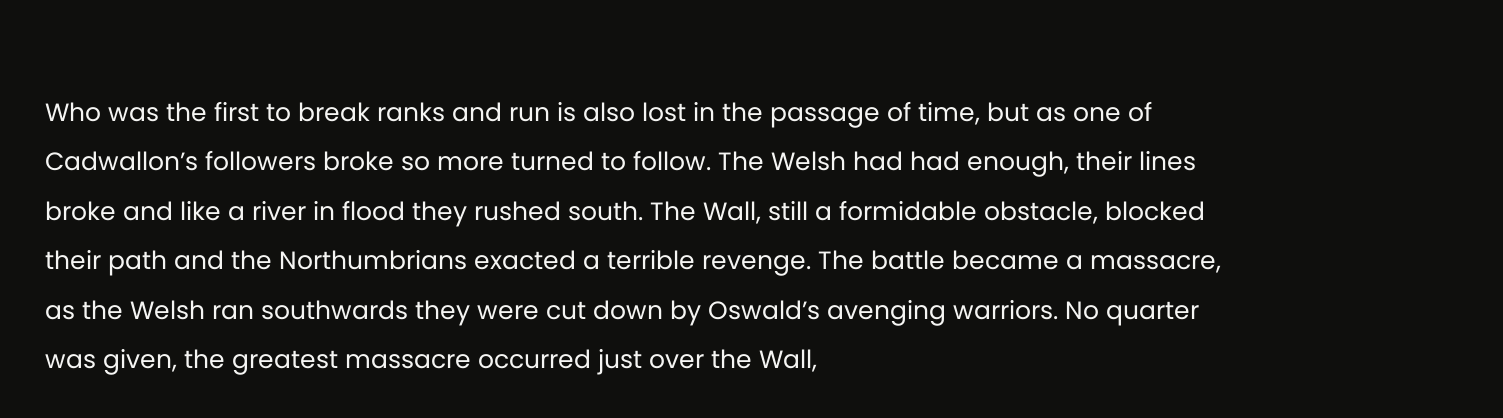Who was the first to break ranks and run is also lost in the passage of time, but as one of Cadwallon’s followers broke so more turned to follow. The Welsh had had enough, their lines broke and like a river in flood they rushed south. The Wall, still a formidable obstacle, blocked their path and the Northumbrians exacted a terrible revenge. The battle became a massacre, as the Welsh ran southwards they were cut down by Oswald’s avenging warriors. No quarter was given, the greatest massacre occurred just over the Wall,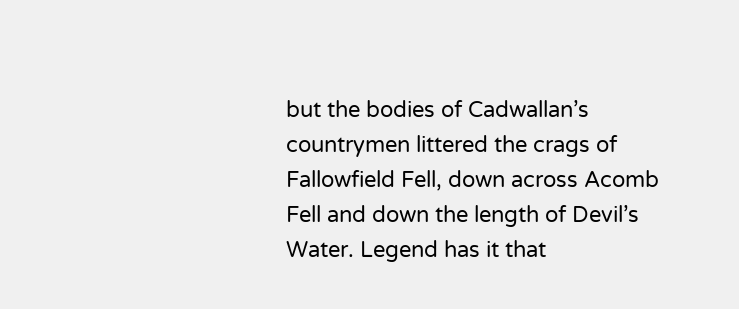but the bodies of Cadwallan’s countrymen littered the crags of Fallowfield Fell, down across Acomb Fell and down the length of Devil’s Water. Legend has it that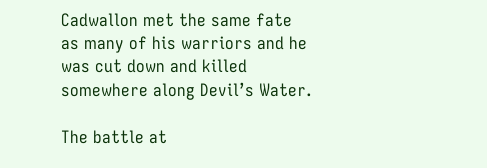Cadwallon met the same fate as many of his warriors and he was cut down and killed somewhere along Devil’s Water.

The battle at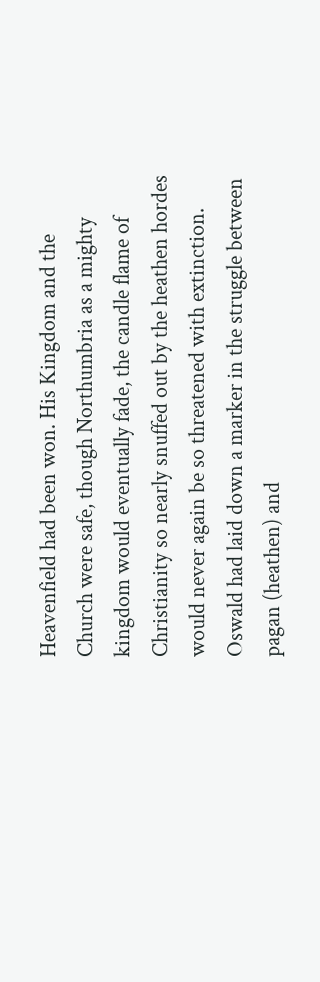Heavenfield had been won. His Kingdom and the Church were safe, though Northumbria as a mighty kingdom would eventually fade, the candle flame of Christianity so nearly snuffed out by the heathen hordes would never again be so threatened with extinction. Oswald had laid down a marker in the struggle between pagan (heathen) and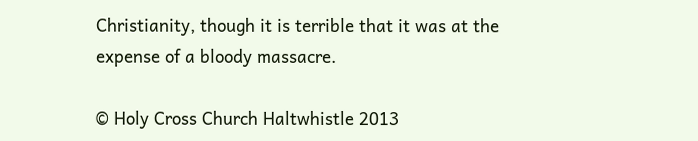Christianity, though it is terrible that it was at the expense of a bloody massacre.

© Holy Cross Church Haltwhistle 2013